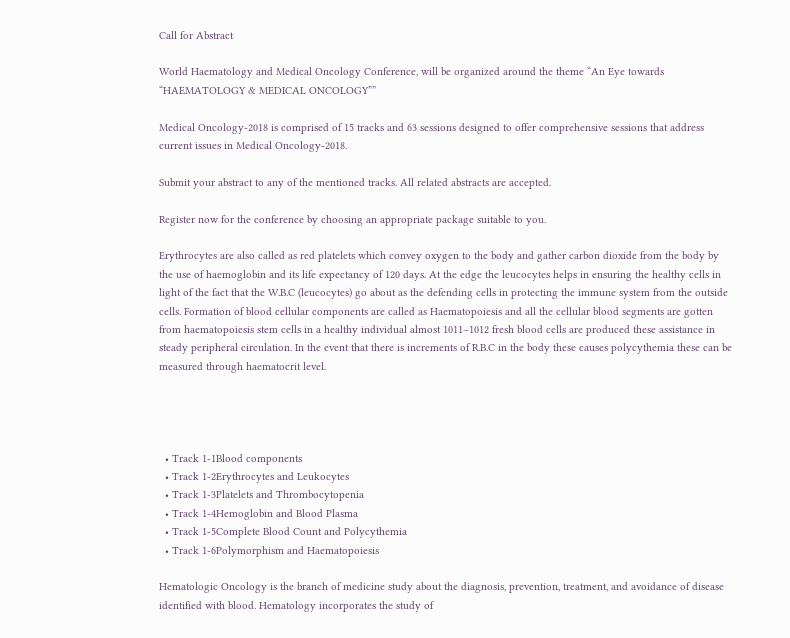Call for Abstract

World Haematology and Medical Oncology Conference, will be organized around the theme “An Eye towards “HAEMATOLOGY & MEDICAL ONCOLOGY””

Medical Oncology-2018 is comprised of 15 tracks and 63 sessions designed to offer comprehensive sessions that address current issues in Medical Oncology-2018.

Submit your abstract to any of the mentioned tracks. All related abstracts are accepted.

Register now for the conference by choosing an appropriate package suitable to you.

Erythrocytes are also called as red platelets which convey oxygen to the body and gather carbon dioxide from the body by the use of haemoglobin and its life expectancy of 120 days. At the edge the leucocytes helps in ensuring the healthy cells in light of the fact that the W.B.C (leucocytes) go about as the defending cells in protecting the immune system from the outside cells. Formation of blood cellular components are called as Haematopoiesis and all the cellular blood segments are gotten from haematopoiesis stem cells in a healthy individual almost 1011–1012 fresh blood cells are produced these assistance in steady peripheral circulation. In the event that there is increments of R.B.C in the body these causes polycythemia these can be measured through haematocrit level.




  • Track 1-1Blood components
  • Track 1-2Erythrocytes and Leukocytes
  • Track 1-3Platelets and Thrombocytopenia
  • Track 1-4Hemoglobin and Blood Plasma
  • Track 1-5Complete Blood Count and Polycythemia
  • Track 1-6Polymorphism and Haematopoiesis

Hematologic Oncology is the branch of medicine study about the diagnosis, prevention, treatment, and avoidance of disease identified with blood. Hematology incorporates the study of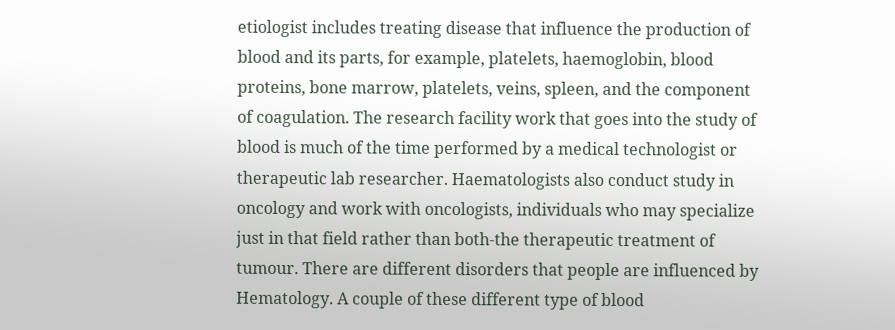etiologist includes treating disease that influence the production of blood and its parts, for example, platelets, haemoglobin, blood proteins, bone marrow, platelets, veins, spleen, and the component of coagulation. The research facility work that goes into the study of blood is much of the time performed by a medical technologist or therapeutic lab researcher. Haematologists also conduct study in oncology and work with oncologists, individuals who may specialize just in that field rather than both-the therapeutic treatment of tumour. There are different disorders that people are influenced by Hematology. A couple of these different type of blood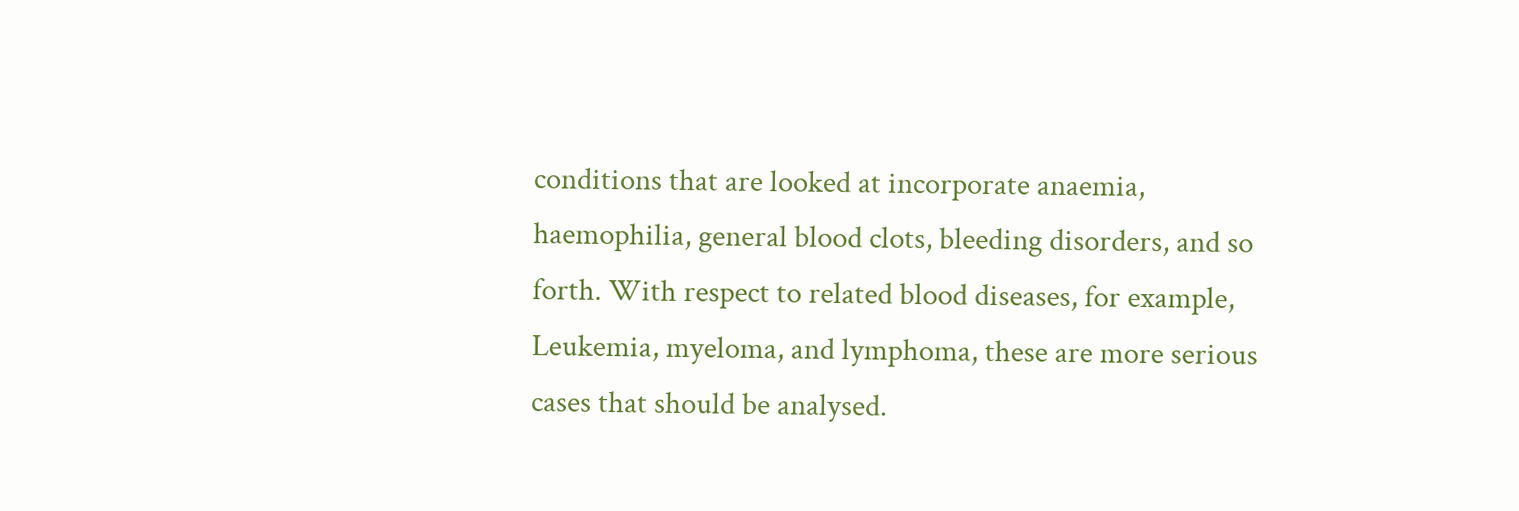conditions that are looked at incorporate anaemia, haemophilia, general blood clots, bleeding disorders, and so forth. With respect to related blood diseases, for example, Leukemia, myeloma, and lymphoma, these are more serious cases that should be analysed.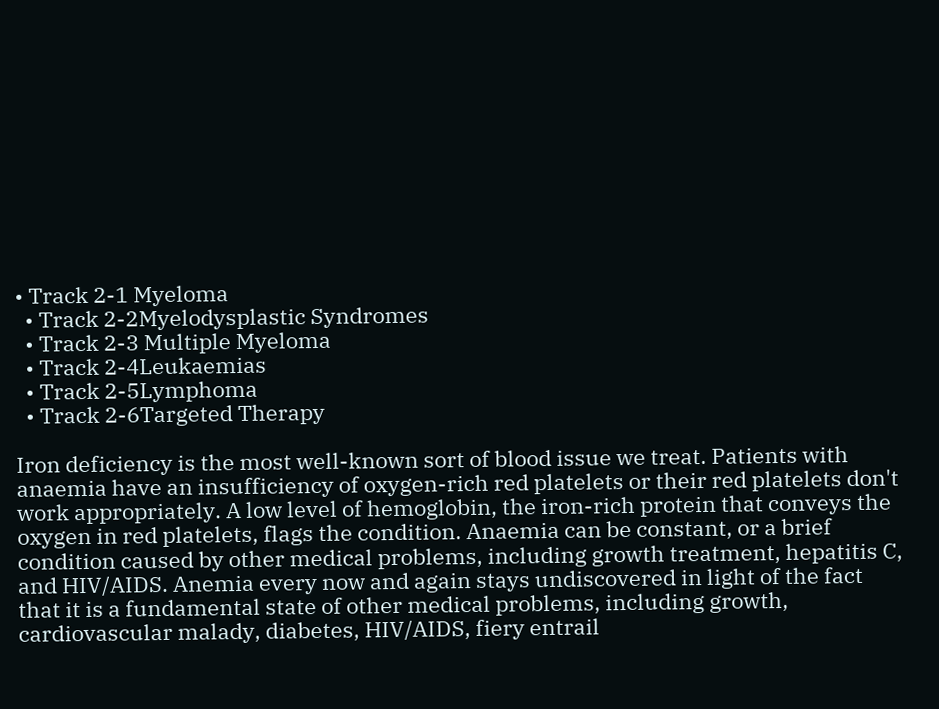• Track 2-1 Myeloma
  • Track 2-2Myelodysplastic Syndromes
  • Track 2-3 Multiple Myeloma
  • Track 2-4Leukaemias
  • Track 2-5Lymphoma
  • Track 2-6Targeted Therapy

Iron deficiency is the most well-known sort of blood issue we treat. Patients with anaemia have an insufficiency of oxygen-rich red platelets or their red platelets don't work appropriately. A low level of hemoglobin, the iron-rich protein that conveys the oxygen in red platelets, flags the condition. Anaemia can be constant, or a brief condition caused by other medical problems, including growth treatment, hepatitis C, and HIV/AIDS. Anemia every now and again stays undiscovered in light of the fact that it is a fundamental state of other medical problems, including growth, cardiovascular malady, diabetes, HIV/AIDS, fiery entrail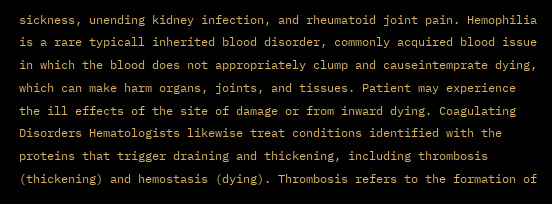sickness, unending kidney infection, and rheumatoid joint pain. Hemophilia is a rare typicall inherited blood disorder, commonly acquired blood issue in which the blood does not appropriately clump and causeintemprate dying, which can make harm organs, joints, and tissues. Patient may experience the ill effects of the site of damage or from inward dying. Coagulating Disorders Hematologists likewise treat conditions identified with the proteins that trigger draining and thickening, including thrombosis (thickening) and hemostasis (dying). Thrombosis refers to the formation of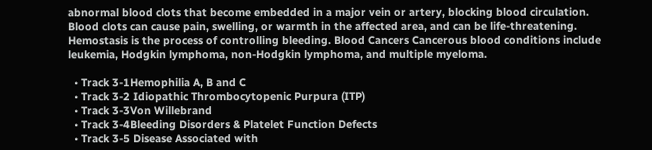abnormal blood clots that become embedded in a major vein or artery, blocking blood circulation. Blood clots can cause pain, swelling, or warmth in the affected area, and can be life-threatening. Hemostasis is the process of controlling bleeding. Blood Cancers Cancerous blood conditions include leukemia, Hodgkin lymphoma, non-Hodgkin lymphoma, and multiple myeloma.

  • Track 3-1Hemophilia A, B and C
  • Track 3-2 Idiopathic Thrombocytopenic Purpura (ITP)
  • Track 3-3Von Willebrand
  • Track 3-4Bleeding Disorders & Platelet Function Defects
  • Track 3-5 Disease Associated with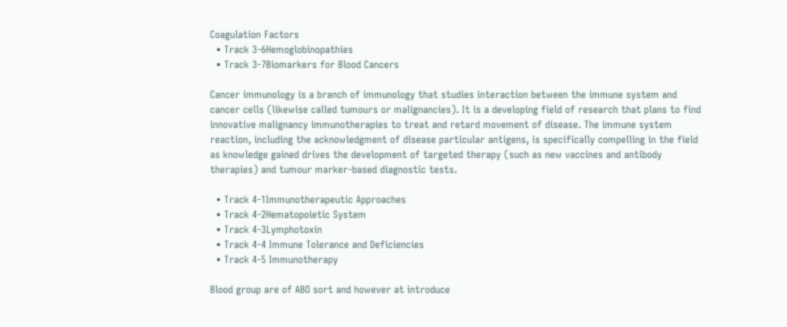Coagulation Factors
  • Track 3-6Hemoglobinopathies
  • Track 3-7Biomarkers for Blood Cancers

Cancer immunology is a branch of immunology that studies interaction between the immune system and cancer cells (likewise called tumours or malignancies). It is a developing field of research that plans to find innovative malignancy immunotherapies to treat and retard movement of disease. The immune system reaction, including the acknowledgment of disease particular antigens, is specifically compelling in the field as knowledge gained drives the development of targeted therapy (such as new vaccines and antibody therapies) and tumour marker-based diagnostic tests.

  • Track 4-1Immunotherapeutic Approaches
  • Track 4-2Hematopoietic System
  • Track 4-3Lymphotoxin
  • Track 4-4 Immune Tolerance and Deficiencies
  • Track 4-5 Immunotherapy

Blood group are of ABO sort and however at introduce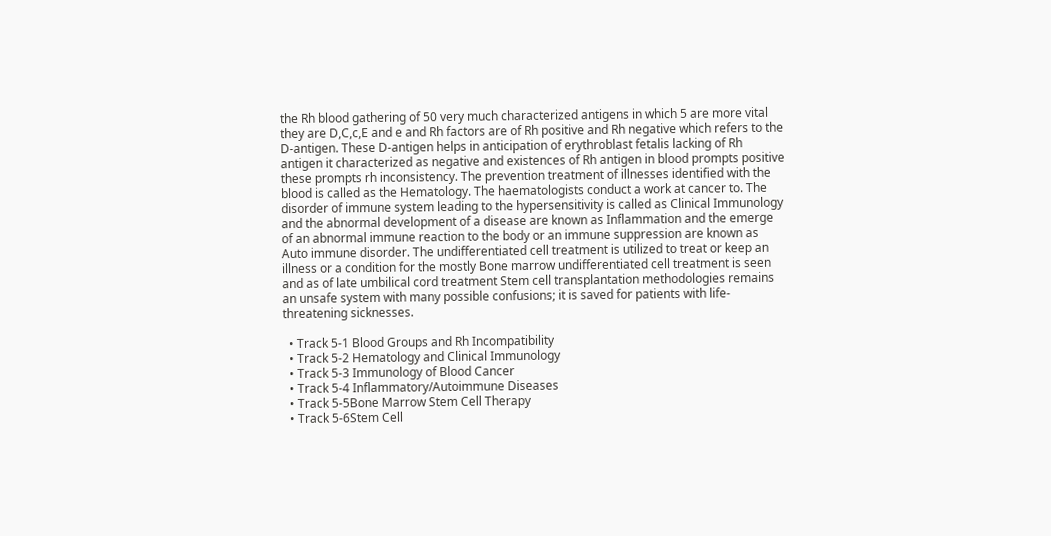the Rh blood gathering of 50 very much characterized antigens in which 5 are more vital they are D,C,c,E and e and Rh factors are of Rh positive and Rh negative which refers to the D-antigen. These D-antigen helps in anticipation of erythroblast fetalis lacking of Rh antigen it characterized as negative and existences of Rh antigen in blood prompts positive these prompts rh inconsistency. The prevention treatment of illnesses identified with the blood is called as the Hematology. The haematologists conduct a work at cancer to. The disorder of immune system leading to the hypersensitivity is called as Clinical Immunology and the abnormal development of a disease are known as Inflammation and the emerge of an abnormal immune reaction to the body or an immune suppression are known as Auto immune disorder. The undifferentiated cell treatment is utilized to treat or keep an illness or a condition for the mostly Bone marrow undifferentiated cell treatment is seen and as of late umbilical cord treatment Stem cell transplantation methodologies remains an unsafe system with many possible confusions; it is saved for patients with life-threatening sicknesses.

  • Track 5-1 Blood Groups and Rh Incompatibility
  • Track 5-2 Hematology and Clinical Immunology
  • Track 5-3 Immunology of Blood Cancer
  • Track 5-4 Inflammatory/Autoimmune Diseases
  • Track 5-5Bone Marrow Stem Cell Therapy
  • Track 5-6Stem Cell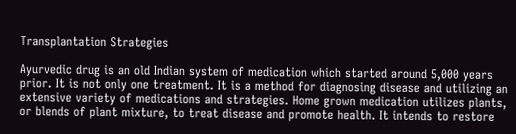Transplantation Strategies

Ayurvedic drug is an old Indian system of medication which started around 5,000 years prior. It is not only one treatment. It is a method for diagnosing disease and utilizing an extensive variety of medications and strategies. Home grown medication utilizes plants, or blends of plant mixture, to treat disease and promote health. It intends to restore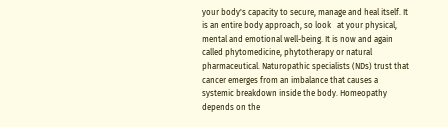your body's capacity to secure, manage and heal itself. It is an entire body approach, so look   at your physical, mental and emotional well-being. It is now and again called phytomedicine, phytotherapy or natural pharmaceutical. Naturopathic specialists (NDs) trust that cancer emerges from an imbalance that causes a systemic breakdown inside the body. Homeopathy depends on the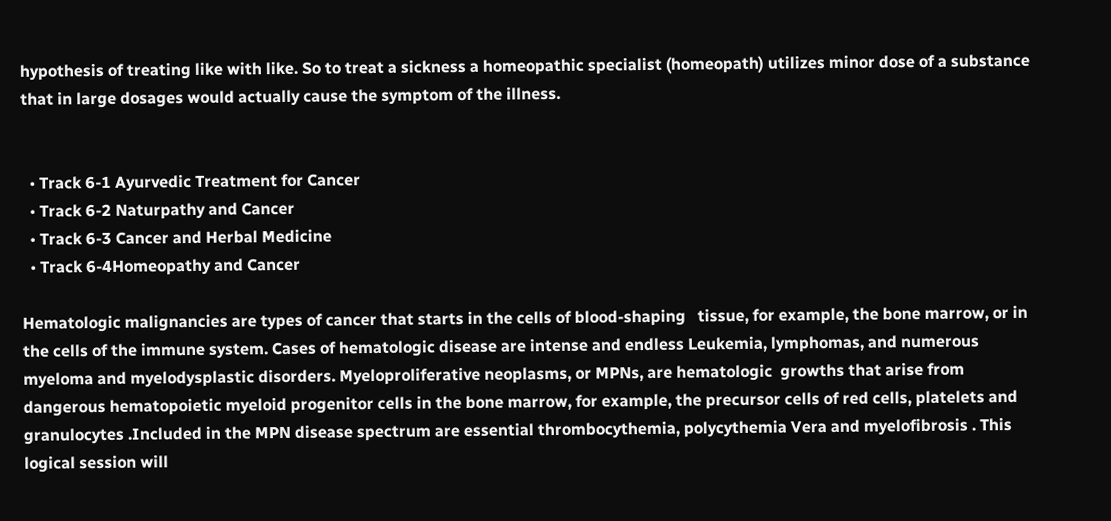hypothesis of treating like with like. So to treat a sickness a homeopathic specialist (homeopath) utilizes minor dose of a substance that in large dosages would actually cause the symptom of the illness.


  • Track 6-1 Ayurvedic Treatment for Cancer
  • Track 6-2 Naturpathy and Cancer
  • Track 6-3 Cancer and Herbal Medicine
  • Track 6-4Homeopathy and Cancer

Hematologic malignancies are types of cancer that starts in the cells of blood-shaping   tissue, for example, the bone marrow, or in the cells of the immune system. Cases of hematologic disease are intense and endless Leukemia, lymphomas, and numerous myeloma and myelodysplastic disorders. Myeloproliferative neoplasms, or MPNs, are hematologic  growths that arise from dangerous hematopoietic myeloid progenitor cells in the bone marrow, for example, the precursor cells of red cells, platelets and granulocytes .Included in the MPN disease spectrum are essential thrombocythemia, polycythemia Vera and myelofibrosis . This logical session will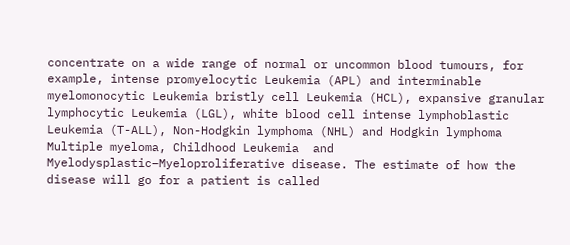concentrate on a wide range of normal or uncommon blood tumours, for example, intense promyelocytic Leukemia (APL) and interminable myelomonocytic Leukemia bristly cell Leukemia (HCL), expansive granular lymphocytic Leukemia (LGL), white blood cell intense lymphoblastic Leukemia (T-ALL), Non-Hodgkin lymphoma (NHL) and Hodgkin lymphoma Multiple myeloma, Childhood Leukemia  and Myelodysplastic–Myeloproliferative disease. The estimate of how the disease will go for a patient is called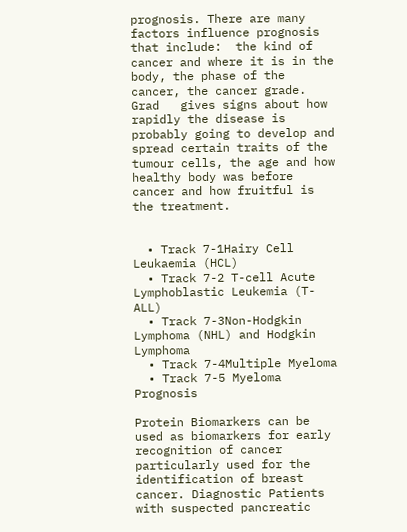prognosis. There are many factors influence prognosis   that include:  the kind of cancer and where it is in the body, the phase of the cancer, the cancer grade. Grad   gives signs about how rapidly the disease is probably going to develop and spread certain traits of the tumour cells, the age and how healthy body was before cancer and how fruitful is the treatment.


  • Track 7-1Hairy Cell Leukaemia (HCL)
  • Track 7-2 T-cell Acute Lymphoblastic Leukemia (T-ALL)
  • Track 7-3Non-Hodgkin Lymphoma (NHL) and Hodgkin Lymphoma
  • Track 7-4Multiple Myeloma
  • Track 7-5 Myeloma Prognosis

Protein Biomarkers can be used as biomarkers for early recognition of cancer particularly used for the identification of breast cancer. Diagnostic Patients with suspected pancreatic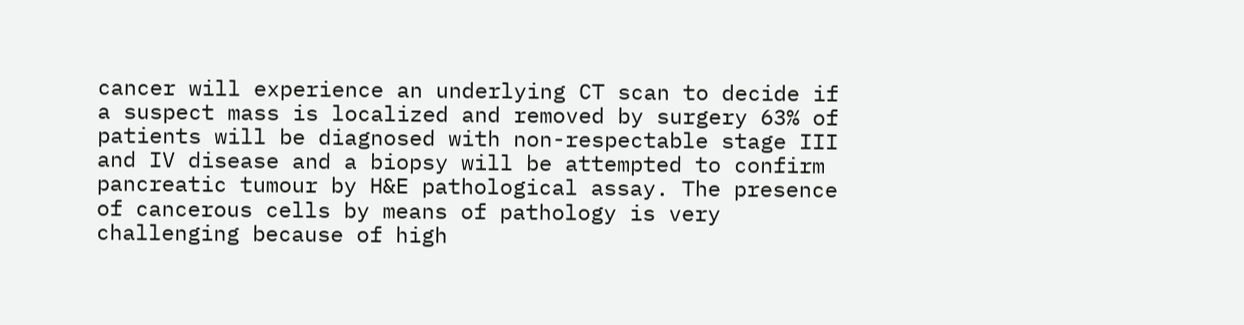cancer will experience an underlying CT scan to decide if a suspect mass is localized and removed by surgery 63% of patients will be diagnosed with non-respectable stage III and IV disease and a biopsy will be attempted to confirm pancreatic tumour by H&E pathological assay. The presence of cancerous cells by means of pathology is very challenging because of high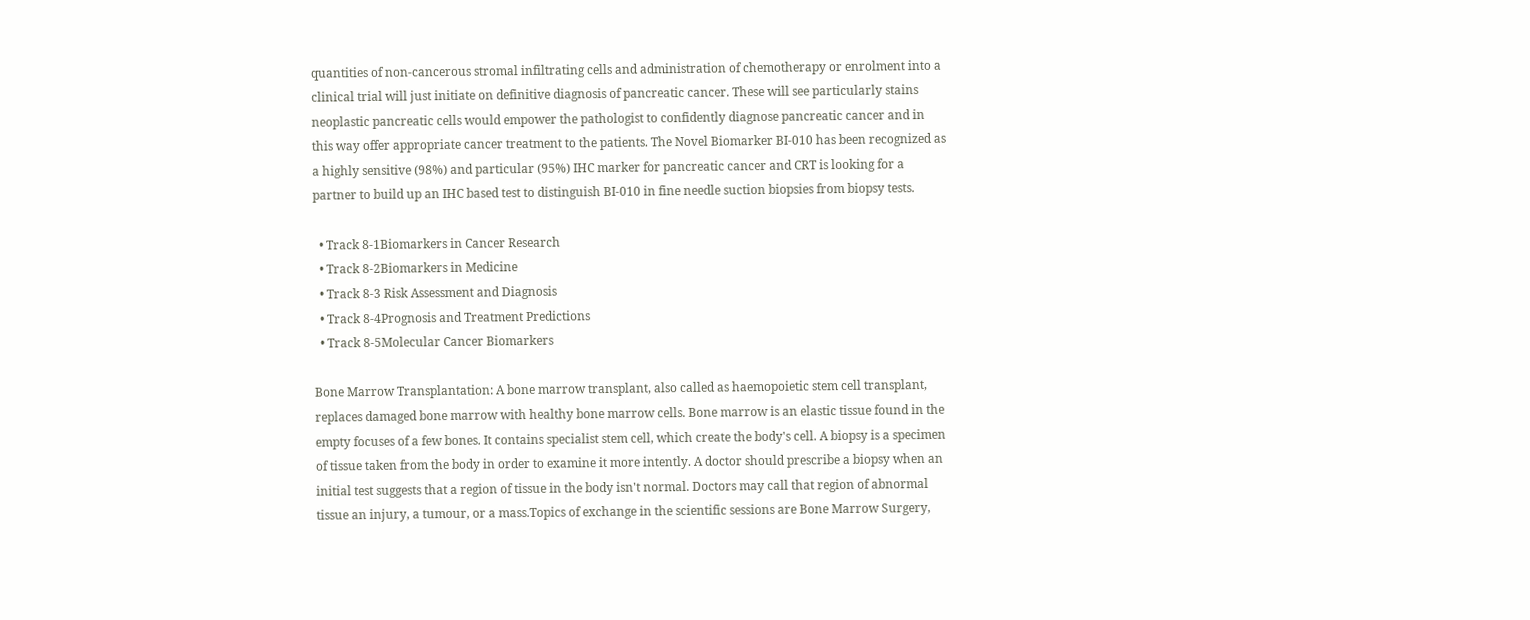quantities of non-cancerous stromal infiltrating cells and administration of chemotherapy or enrolment into a clinical trial will just initiate on definitive diagnosis of pancreatic cancer. These will see particularly stains neoplastic pancreatic cells would empower the pathologist to confidently diagnose pancreatic cancer and in this way offer appropriate cancer treatment to the patients. The Novel Biomarker BI-010 has been recognized as a highly sensitive (98%) and particular (95%) IHC marker for pancreatic cancer and CRT is looking for a partner to build up an IHC based test to distinguish BI-010 in fine needle suction biopsies from biopsy tests.

  • Track 8-1Biomarkers in Cancer Research
  • Track 8-2Biomarkers in Medicine
  • Track 8-3 Risk Assessment and Diagnosis
  • Track 8-4Prognosis and Treatment Predictions
  • Track 8-5Molecular Cancer Biomarkers

Bone Marrow Transplantation: A bone marrow transplant, also called as haemopoietic stem cell transplant, replaces damaged bone marrow with healthy bone marrow cells. Bone marrow is an elastic tissue found in the empty focuses of a few bones. It contains specialist stem cell, which create the body's cell. A biopsy is a specimen of tissue taken from the body in order to examine it more intently. A doctor should prescribe a biopsy when an initial test suggests that a region of tissue in the body isn't normal. Doctors may call that region of abnormal tissue an injury, a tumour, or a mass.Topics of exchange in the scientific sessions are Bone Marrow Surgery,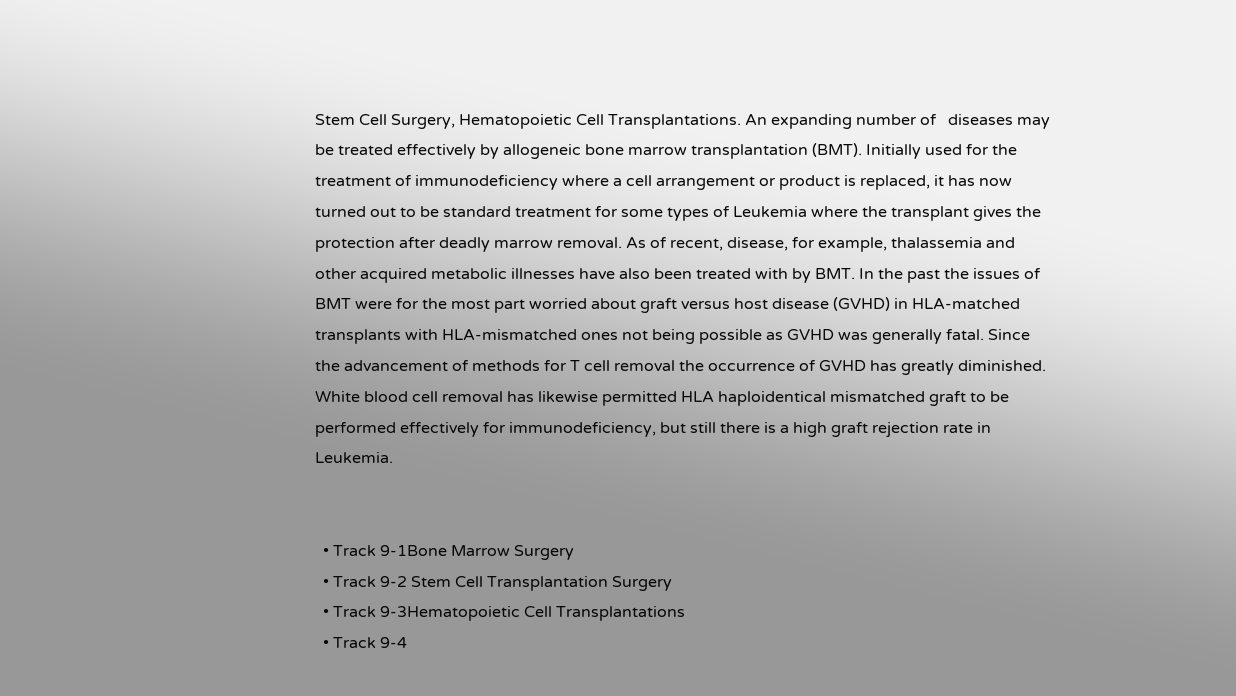Stem Cell Surgery, Hematopoietic Cell Transplantations. An expanding number of   diseases may be treated effectively by allogeneic bone marrow transplantation (BMT). Initially used for the treatment of immunodeficiency where a cell arrangement or product is replaced, it has now turned out to be standard treatment for some types of Leukemia where the transplant gives the protection after deadly marrow removal. As of recent, disease, for example, thalassemia and other acquired metabolic illnesses have also been treated with by BMT. In the past the issues of BMT were for the most part worried about graft versus host disease (GVHD) in HLA-matched transplants with HLA-mismatched ones not being possible as GVHD was generally fatal. Since the advancement of methods for T cell removal the occurrence of GVHD has greatly diminished. White blood cell removal has likewise permitted HLA haploidentical mismatched graft to be performed effectively for immunodeficiency, but still there is a high graft rejection rate in Leukemia.


  • Track 9-1Bone Marrow Surgery
  • Track 9-2 Stem Cell Transplantation Surgery
  • Track 9-3Hematopoietic Cell Transplantations
  • Track 9-4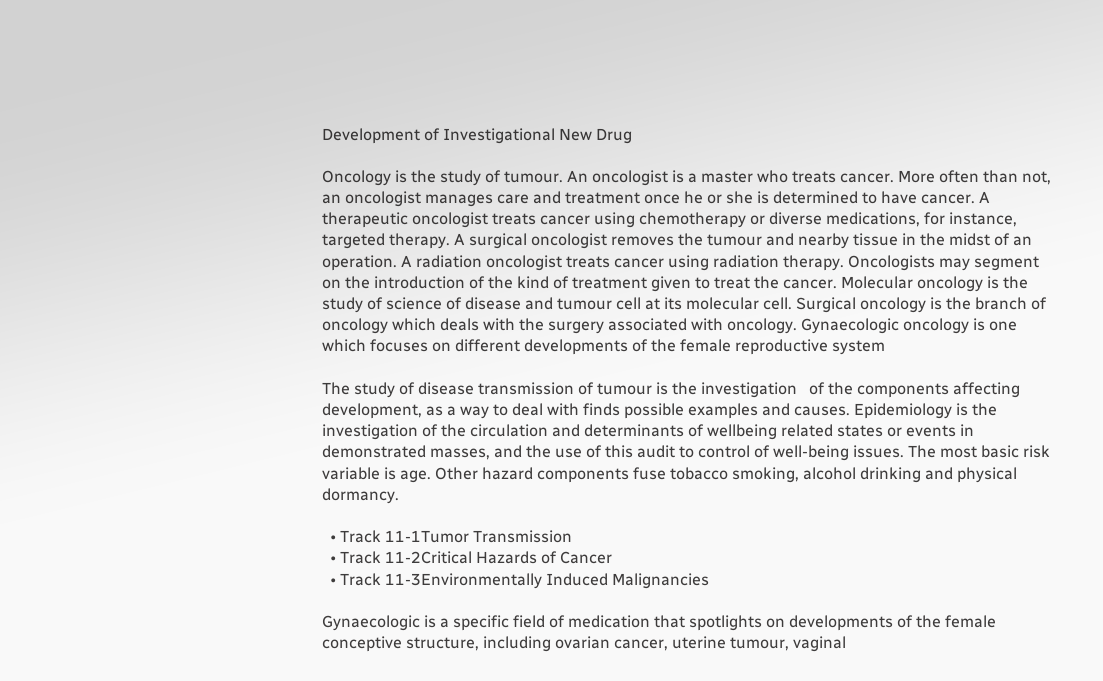Development of Investigational New Drug

Oncology is the study of tumour. An oncologist is a master who treats cancer. More often than not, an oncologist manages care and treatment once he or she is determined to have cancer. A therapeutic oncologist treats cancer using chemotherapy or diverse medications, for instance, targeted therapy. A surgical oncologist removes the tumour and nearby tissue in the midst of an operation. A radiation oncologist treats cancer using radiation therapy. Oncologists may segment on the introduction of the kind of treatment given to treat the cancer. Molecular oncology is the study of science of disease and tumour cell at its molecular cell. Surgical oncology is the branch of oncology which deals with the surgery associated with oncology. Gynaecologic oncology is one which focuses on different developments of the female reproductive system

The study of disease transmission of tumour is the investigation   of the components affecting development, as a way to deal with finds possible examples and causes. Epidemiology is the investigation of the circulation and determinants of wellbeing related states or events in demonstrated masses, and the use of this audit to control of well-being issues. The most basic risk variable is age. Other hazard components fuse tobacco smoking, alcohol drinking and physical dormancy.

  • Track 11-1Tumor Transmission
  • Track 11-2Critical Hazards of Cancer
  • Track 11-3Environmentally Induced Malignancies

Gynaecologic is a specific field of medication that spotlights on developments of the female conceptive structure, including ovarian cancer, uterine tumour, vaginal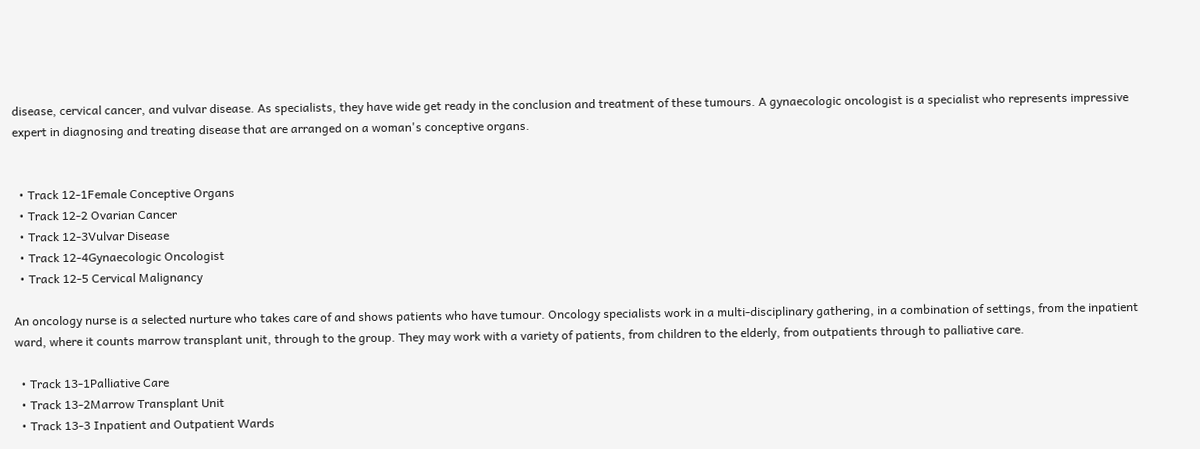disease, cervical cancer, and vulvar disease. As specialists, they have wide get ready in the conclusion and treatment of these tumours. A gynaecologic oncologist is a specialist who represents impressive expert in diagnosing and treating disease that are arranged on a woman's conceptive organs.


  • Track 12-1Female Conceptive Organs
  • Track 12-2 Ovarian Cancer
  • Track 12-3Vulvar Disease
  • Track 12-4Gynaecologic Oncologist
  • Track 12-5 Cervical Malignancy

An oncology nurse is a selected nurture who takes care of and shows patients who have tumour. Oncology specialists work in a multi-disciplinary gathering, in a combination of settings, from the inpatient ward, where it counts marrow transplant unit, through to the group. They may work with a variety of patients, from children to the elderly, from outpatients through to palliative care.

  • Track 13-1Palliative Care
  • Track 13-2Marrow Transplant Unit
  • Track 13-3 Inpatient and Outpatient Wards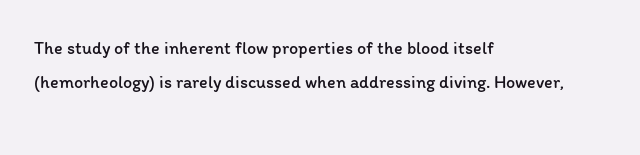The study of the inherent flow properties of the blood itself (hemorheology) is rarely discussed when addressing diving. However,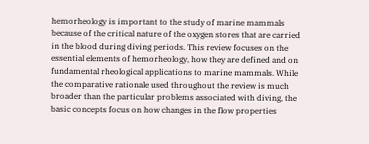hemorheology is important to the study of marine mammals because of the critical nature of the oxygen stores that are carried in the blood during diving periods. This review focuses on the essential elements of hemorheology, how they are defined and on fundamental rheological applications to marine mammals. While the comparative rationale used throughout the review is much broader than the particular problems associated with diving, the basic concepts focus on how changes in the flow properties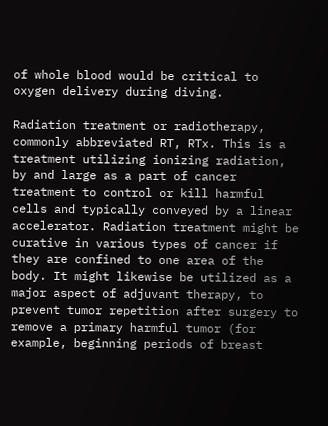of whole blood would be critical to oxygen delivery during diving.

Radiation treatment or radiotherapy, commonly abbreviated RT, RTx. This is a treatment utilizing ionizing radiation, by and large as a part of cancer treatment to control or kill harmful cells and typically conveyed by a linear accelerator. Radiation treatment might be curative in various types of cancer if they are confined to one area of the body. It might likewise be utilized as a major aspect of adjuvant therapy, to prevent tumor repetition after surgery to remove a primary harmful tumor (for example, beginning periods of breast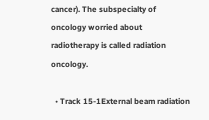cancer). The subspecialty of oncology worried about radiotherapy is called radiation oncology.

  • Track 15-1External beam radiation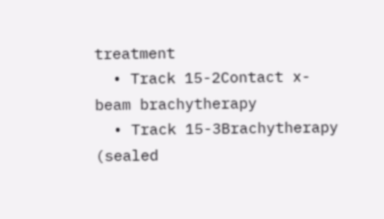treatment
  • Track 15-2Contact x-beam brachytherapy
  • Track 15-3Brachytherapy (sealed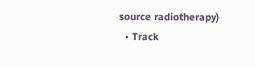source radiotherapy)
  • Track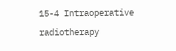15-4 Intraoperative radiotherapy